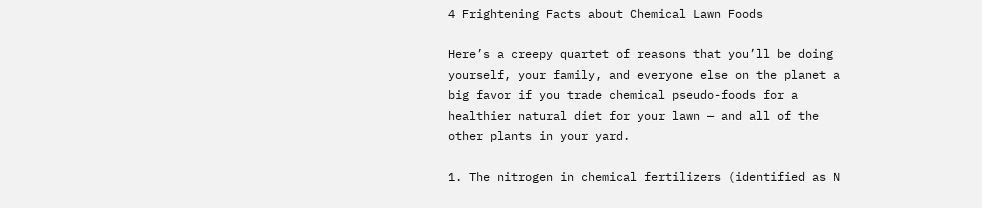4 Frightening Facts about Chemical Lawn Foods

Here’s a creepy quartet of reasons that you’ll be doing yourself, your family, and everyone else on the planet a big favor if you trade chemical pseudo-foods for a healthier natural diet for your lawn — and all of the other plants in your yard.

1. The nitrogen in chemical fertilizers (identified as N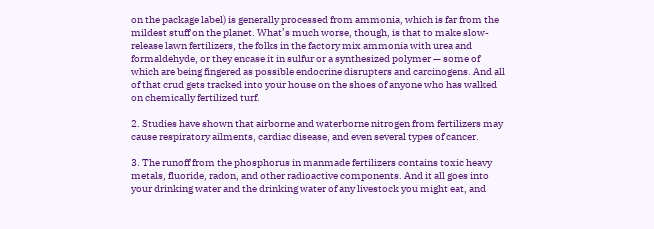on the package label) is generally processed from ammonia, which is far from the mildest stuff on the planet. What’s much worse, though, is that to make slow-release lawn fertilizers, the folks in the factory mix ammonia with urea and formaldehyde, or they encase it in sulfur or a synthesized polymer — some of which are being fingered as possible endocrine disrupters and carcinogens. And all of that crud gets tracked into your house on the shoes of anyone who has walked on chemically fertilized turf.

2. Studies have shown that airborne and waterborne nitrogen from fertilizers may cause respiratory ailments, cardiac disease, and even several types of cancer.

3. The runoff from the phosphorus in manmade fertilizers contains toxic heavy metals, fluoride, radon, and other radioactive components. And it all goes into your drinking water and the drinking water of any livestock you might eat, and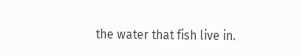the water that fish live in.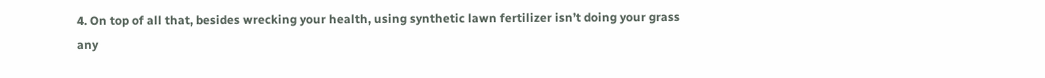4. On top of all that, besides wrecking your health, using synthetic lawn fertilizer isn’t doing your grass any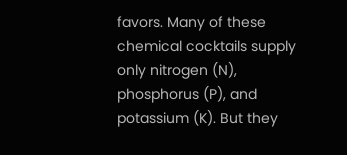favors. Many of these chemical cocktails supply only nitrogen (N), phosphorus (P), and potassium (K). But they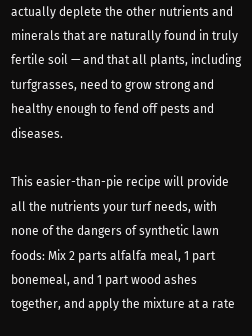actually deplete the other nutrients and minerals that are naturally found in truly fertile soil — and that all plants, including turfgrasses, need to grow strong and healthy enough to fend off pests and diseases.

This easier-than-pie recipe will provide all the nutrients your turf needs, with none of the dangers of synthetic lawn foods: Mix 2 parts alfalfa meal, 1 part bonemeal, and 1 part wood ashes together, and apply the mixture at a rate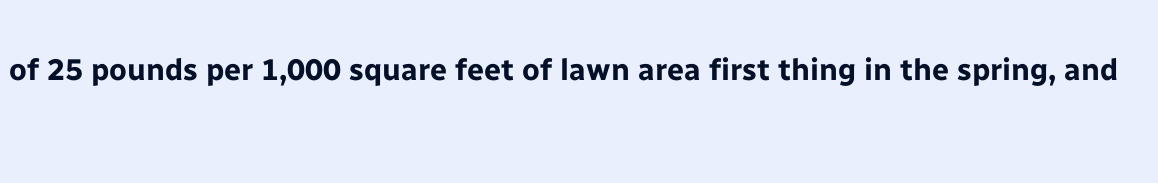of 25 pounds per 1,000 square feet of lawn area first thing in the spring, and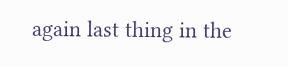again last thing in the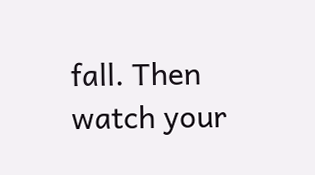fall. Then watch your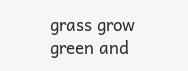grass grow green and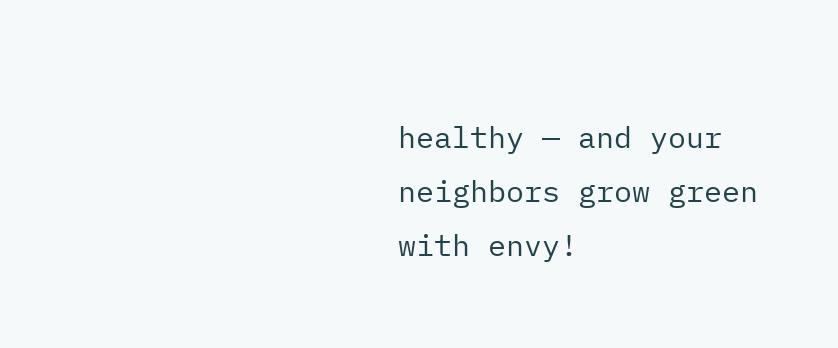healthy — and your neighbors grow green with envy!